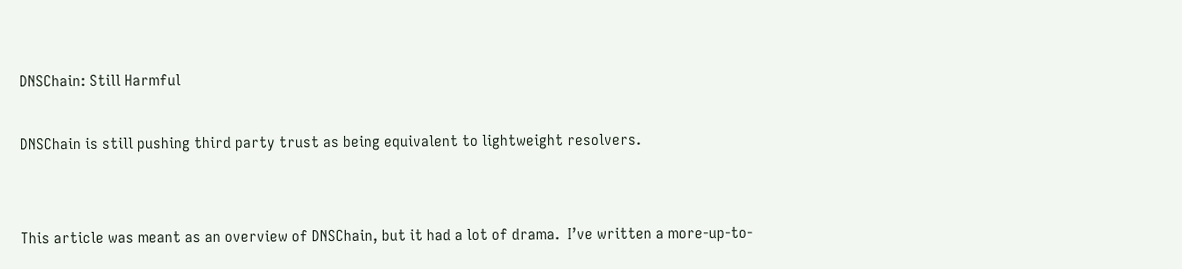DNSChain: Still Harmful

DNSChain is still pushing third party trust as being equivalent to lightweight resolvers.


This article was meant as an overview of DNSChain, but it had a lot of drama.  I’ve written a more-up-to-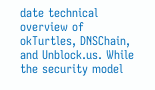date technical overview of okTurtles, DNSChain, and Unblock.us. While the security model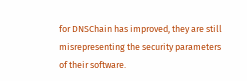for DNSChain has improved, they are still misrepresenting the security parameters of their software.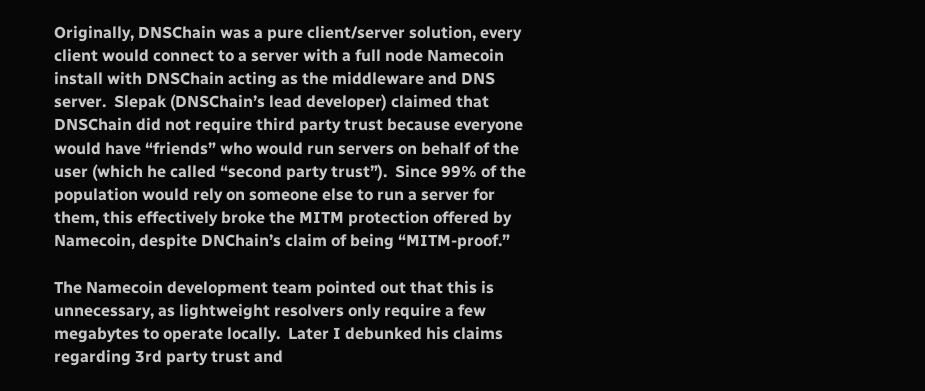Originally, DNSChain was a pure client/server solution, every client would connect to a server with a full node Namecoin install with DNSChain acting as the middleware and DNS server.  Slepak (DNSChain’s lead developer) claimed that DNSChain did not require third party trust because everyone would have “friends” who would run servers on behalf of the user (which he called “second party trust”).  Since 99% of the population would rely on someone else to run a server for them, this effectively broke the MITM protection offered by Namecoin, despite DNChain’s claim of being “MITM-proof.”

The Namecoin development team pointed out that this is unnecessary, as lightweight resolvers only require a few megabytes to operate locally.  Later I debunked his claims regarding 3rd party trust and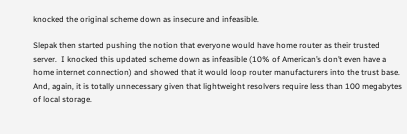knocked the original scheme down as insecure and infeasible.

Slepak then started pushing the notion that everyone would have home router as their trusted server.  I knocked this updated scheme down as infeasible (10% of American’s don’t even have a home internet connection) and showed that it would loop router manufacturers into the trust base.  And, again, it is totally unnecessary given that lightweight resolvers require less than 100 megabytes of local storage.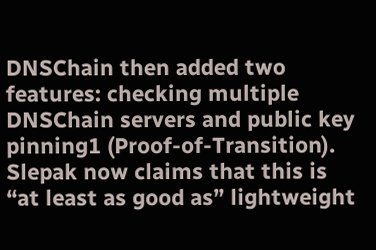DNSChain then added two features: checking multiple DNSChain servers and public key pinning1 (Proof-of-Transition).  Slepak now claims that this is “at least as good as” lightweight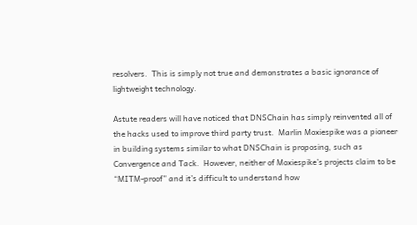resolvers.  This is simply not true and demonstrates a basic ignorance of lightweight technology.

Astute readers will have noticed that DNSChain has simply reinvented all of the hacks used to improve third party trust.  Marlin Moxiespike was a pioneer in building systems similar to what DNSChain is proposing, such as Convergence and Tack.  However, neither of Moxiespike’s projects claim to be “MITM-proof” and it’s difficult to understand how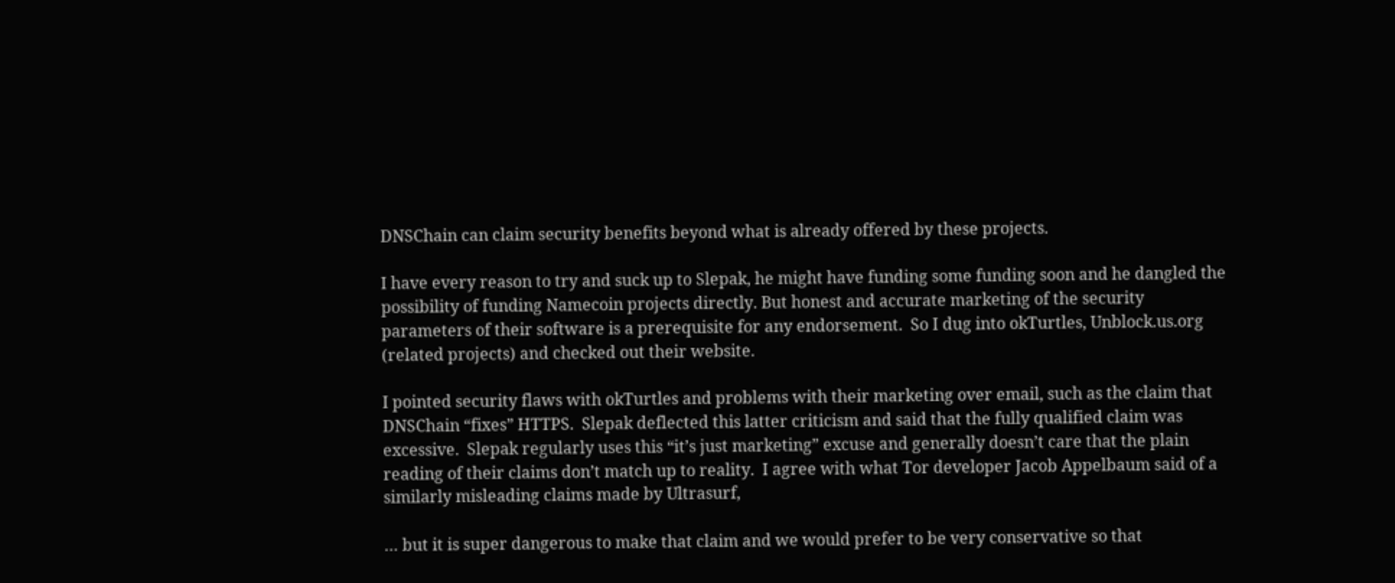DNSChain can claim security benefits beyond what is already offered by these projects.

I have every reason to try and suck up to Slepak, he might have funding some funding soon and he dangled the possibility of funding Namecoin projects directly. But honest and accurate marketing of the security parameters of their software is a prerequisite for any endorsement.  So I dug into okTurtles, Unblock.us.org (related projects) and checked out their website.

I pointed security flaws with okTurtles and problems with their marketing over email, such as the claim that DNSChain “fixes” HTTPS.  Slepak deflected this latter criticism and said that the fully qualified claim was excessive.  Slepak regularly uses this “it’s just marketing” excuse and generally doesn’t care that the plain reading of their claims don’t match up to reality.  I agree with what Tor developer Jacob Appelbaum said of a similarly misleading claims made by Ultrasurf,

… but it is super dangerous to make that claim and we would prefer to be very conservative so that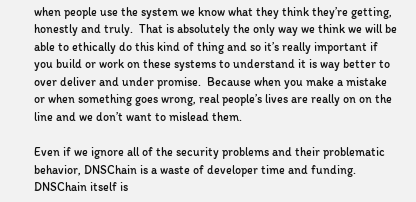when people use the system we know what they think they’re getting, honestly and truly.  That is absolutely the only way we think we will be able to ethically do this kind of thing and so it’s really important if you build or work on these systems to understand it is way better to over deliver and under promise.  Because when you make a mistake or when something goes wrong, real people’s lives are really on on the line and we don’t want to mislead them.

Even if we ignore all of the security problems and their problematic behavior, DNSChain is a waste of developer time and funding.  DNSChain itself is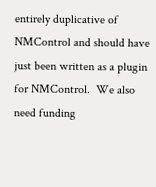entirely duplicative of NMControl and should have just been written as a plugin for NMControl.  We also need funding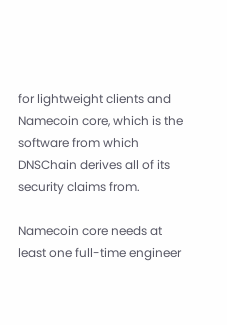for lightweight clients and Namecoin core, which is the software from which DNSChain derives all of its security claims from.

Namecoin core needs at least one full-time engineer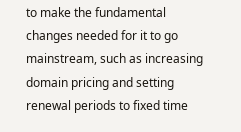to make the fundamental changes needed for it to go mainstream, such as increasing domain pricing and setting renewal periods to fixed time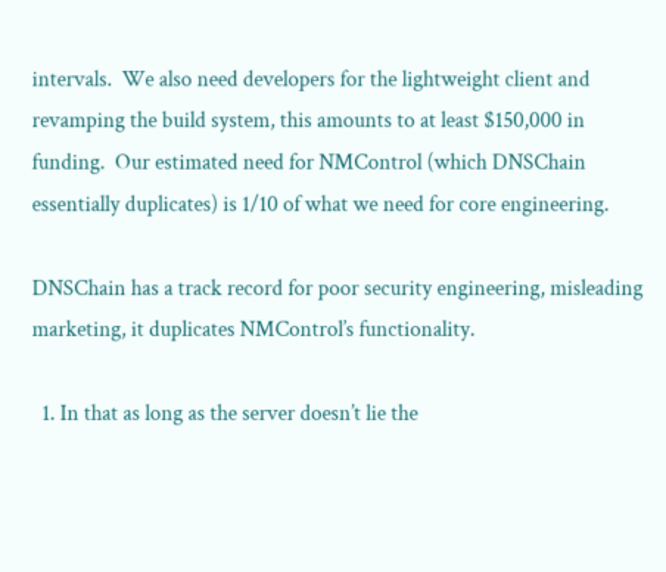intervals.  We also need developers for the lightweight client and revamping the build system, this amounts to at least $150,000 in funding.  Our estimated need for NMControl (which DNSChain essentially duplicates) is 1/10 of what we need for core engineering.

DNSChain has a track record for poor security engineering, misleading marketing, it duplicates NMControl’s functionality.

  1. In that as long as the server doesn’t lie the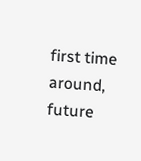first time around, future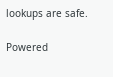lookups are safe.

Powered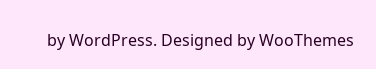by WordPress. Designed by WooThemes